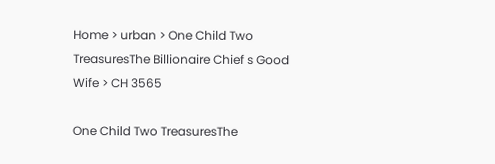Home > urban > One Child Two TreasuresThe Billionaire Chief s Good Wife > CH 3565

One Child Two TreasuresThe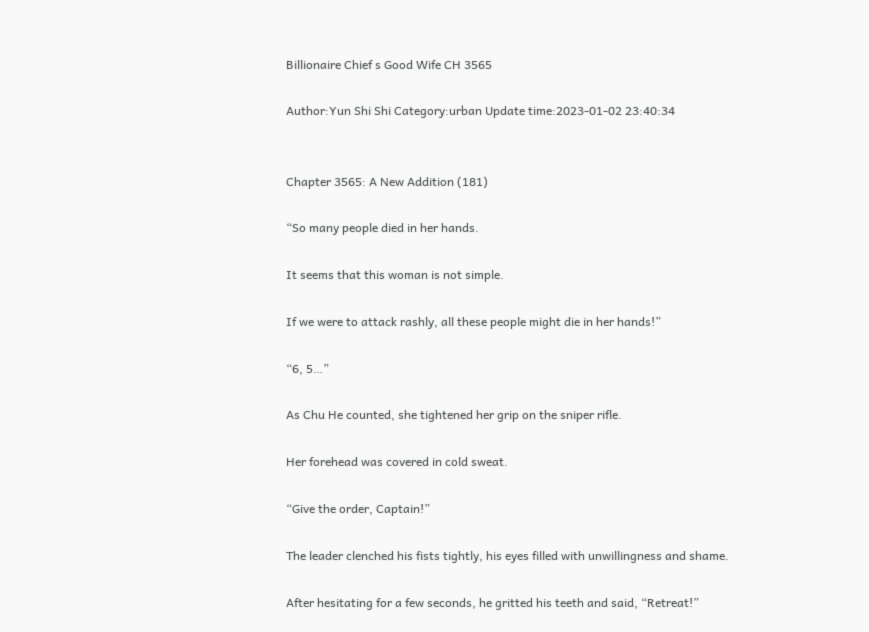Billionaire Chief s Good Wife CH 3565

Author:Yun Shi Shi Category:urban Update time:2023-01-02 23:40:34


Chapter 3565: A New Addition (181)

“So many people died in her hands.

It seems that this woman is not simple.

If we were to attack rashly, all these people might die in her hands!”

“6, 5…”

As Chu He counted, she tightened her grip on the sniper rifle.

Her forehead was covered in cold sweat.

“Give the order, Captain!”

The leader clenched his fists tightly, his eyes filled with unwillingness and shame.

After hesitating for a few seconds, he gritted his teeth and said, “Retreat!”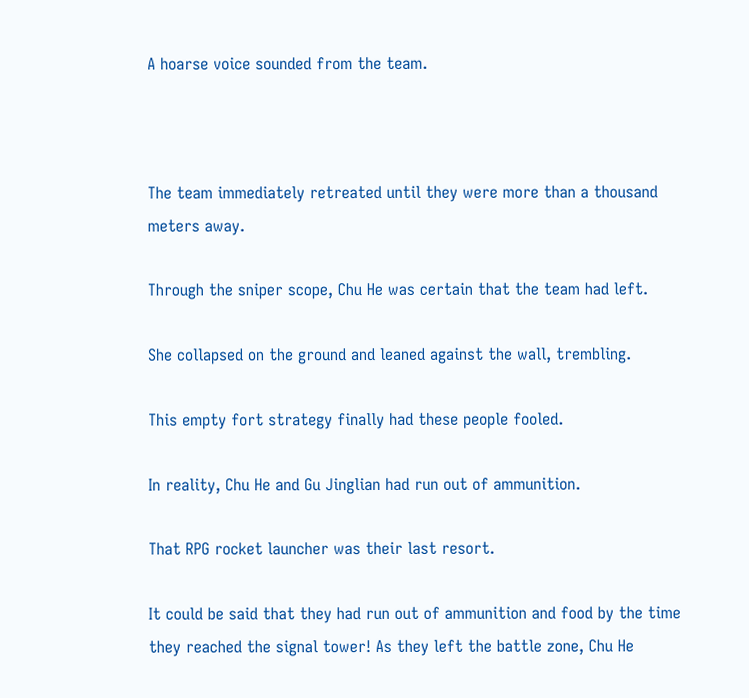A hoarse voice sounded from the team.



The team immediately retreated until they were more than a thousand meters away.

Through the sniper scope, Chu He was certain that the team had left.

She collapsed on the ground and leaned against the wall, trembling.

This empty fort strategy finally had these people fooled.

In reality, Chu He and Gu Jinglian had run out of ammunition.

That RPG rocket launcher was their last resort.

It could be said that they had run out of ammunition and food by the time they reached the signal tower! As they left the battle zone, Chu He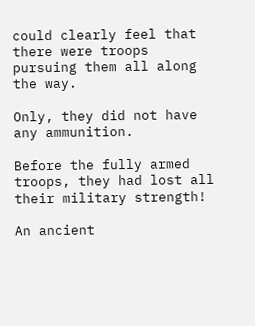could clearly feel that there were troops pursuing them all along the way.

Only, they did not have any ammunition.

Before the fully armed troops, they had lost all their military strength!

An ancient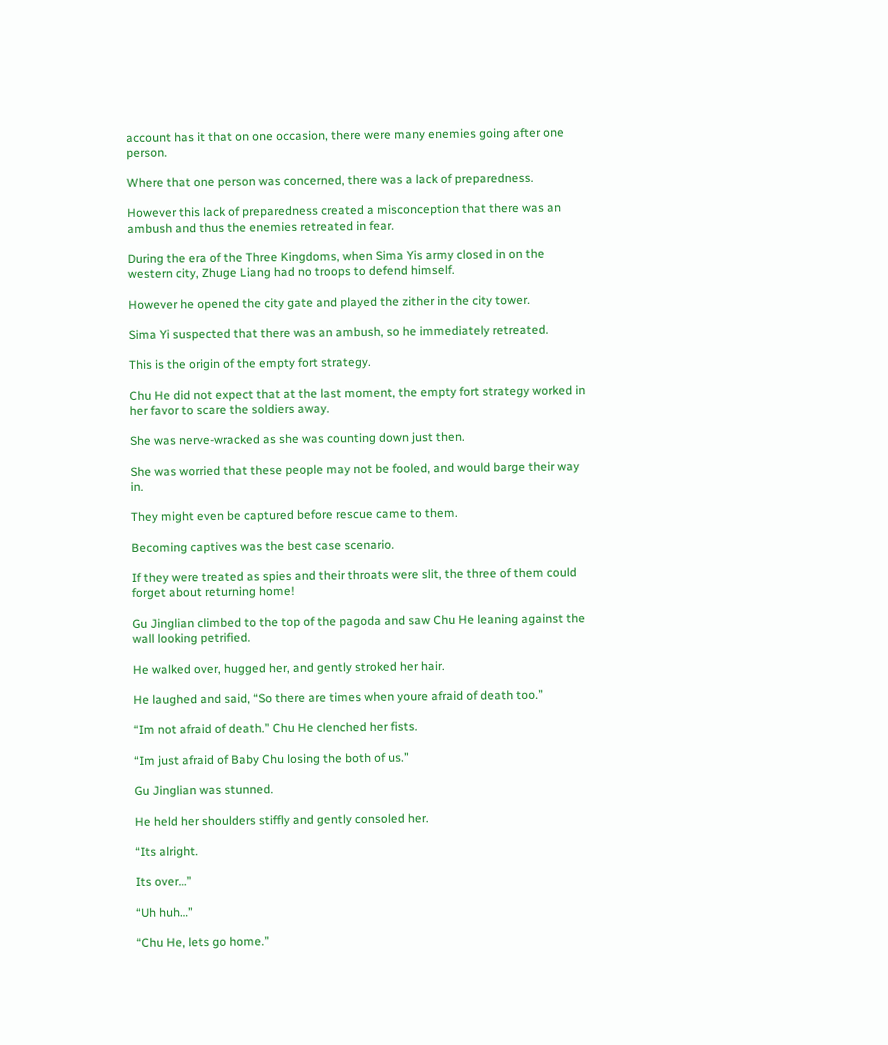account has it that on one occasion, there were many enemies going after one person.

Where that one person was concerned, there was a lack of preparedness.

However this lack of preparedness created a misconception that there was an ambush and thus the enemies retreated in fear.

During the era of the Three Kingdoms, when Sima Yis army closed in on the western city, Zhuge Liang had no troops to defend himself.

However he opened the city gate and played the zither in the city tower.

Sima Yi suspected that there was an ambush, so he immediately retreated.

This is the origin of the empty fort strategy.

Chu He did not expect that at the last moment, the empty fort strategy worked in her favor to scare the soldiers away.

She was nerve-wracked as she was counting down just then.

She was worried that these people may not be fooled, and would barge their way in.

They might even be captured before rescue came to them.

Becoming captives was the best case scenario.

If they were treated as spies and their throats were slit, the three of them could forget about returning home!

Gu Jinglian climbed to the top of the pagoda and saw Chu He leaning against the wall looking petrified.

He walked over, hugged her, and gently stroked her hair.

He laughed and said, “So there are times when youre afraid of death too.”

“Im not afraid of death.” Chu He clenched her fists.

“Im just afraid of Baby Chu losing the both of us.”

Gu Jinglian was stunned.

He held her shoulders stiffly and gently consoled her.

“Its alright.

Its over…”

“Uh huh…”

“Chu He, lets go home.”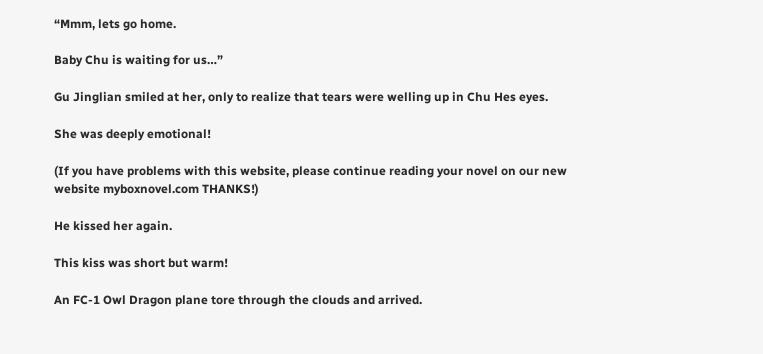“Mmm, lets go home.

Baby Chu is waiting for us…”

Gu Jinglian smiled at her, only to realize that tears were welling up in Chu Hes eyes.

She was deeply emotional!

(If you have problems with this website, please continue reading your novel on our new website myboxnovel.com THANKS!)

He kissed her again.

This kiss was short but warm!

An FC-1 Owl Dragon plane tore through the clouds and arrived.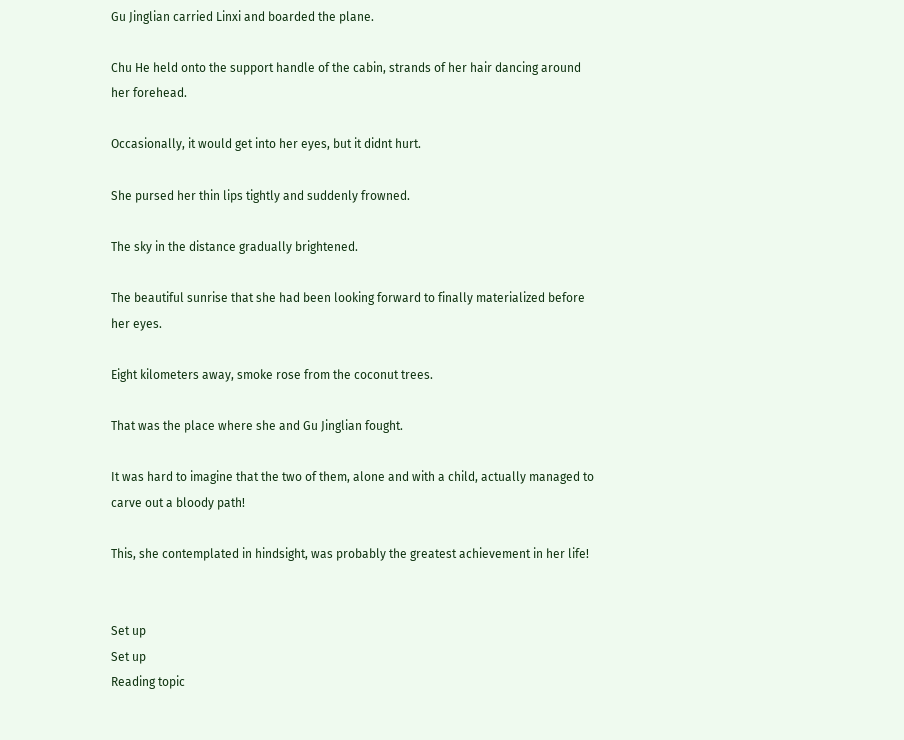Gu Jinglian carried Linxi and boarded the plane.

Chu He held onto the support handle of the cabin, strands of her hair dancing around her forehead.

Occasionally, it would get into her eyes, but it didnt hurt.

She pursed her thin lips tightly and suddenly frowned.

The sky in the distance gradually brightened.

The beautiful sunrise that she had been looking forward to finally materialized before her eyes.

Eight kilometers away, smoke rose from the coconut trees.

That was the place where she and Gu Jinglian fought.

It was hard to imagine that the two of them, alone and with a child, actually managed to carve out a bloody path!

This, she contemplated in hindsight, was probably the greatest achievement in her life!


Set up
Set up
Reading topic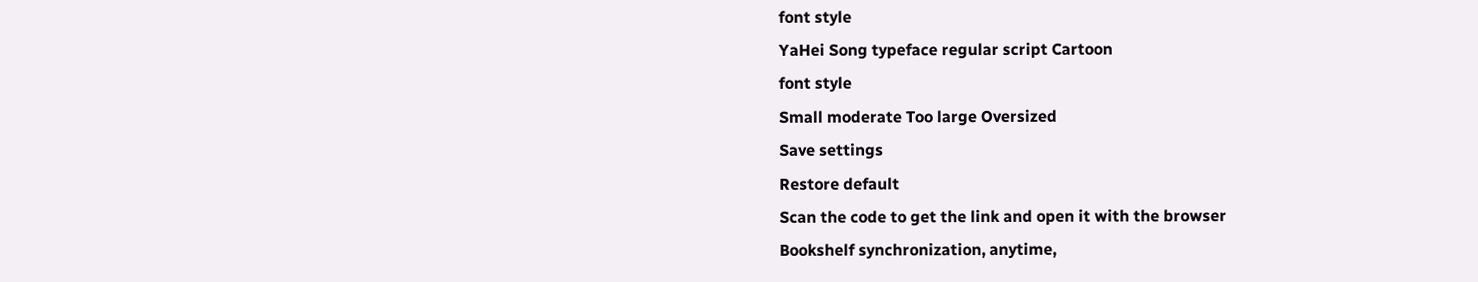font style
YaHei Song typeface regular script Cartoon
font style
Small moderate Too large Oversized
Save settings
Restore default
Scan the code to get the link and open it with the browser
Bookshelf synchronization, anytime,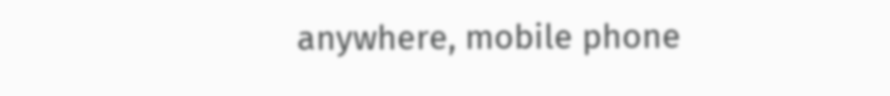anywhere, mobile phone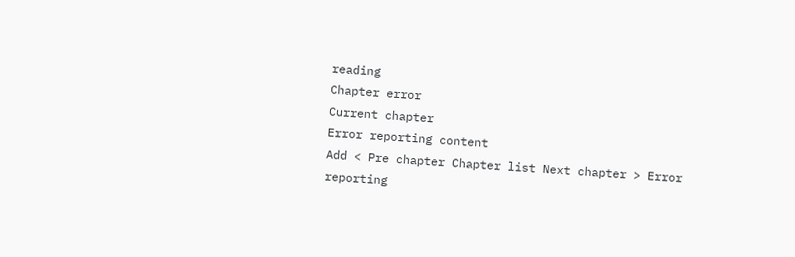reading
Chapter error
Current chapter
Error reporting content
Add < Pre chapter Chapter list Next chapter > Error reporting